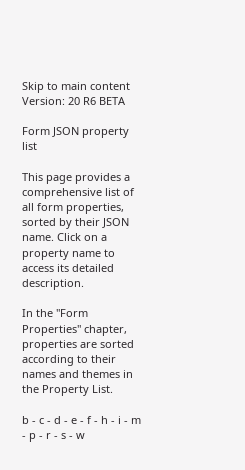Skip to main content
Version: 20 R6 BETA

Form JSON property list

This page provides a comprehensive list of all form properties, sorted by their JSON name. Click on a property name to access its detailed description.

In the "Form Properties" chapter, properties are sorted according to their names and themes in the Property List.

b - c - d - e - f - h - i - m - p - r - s - w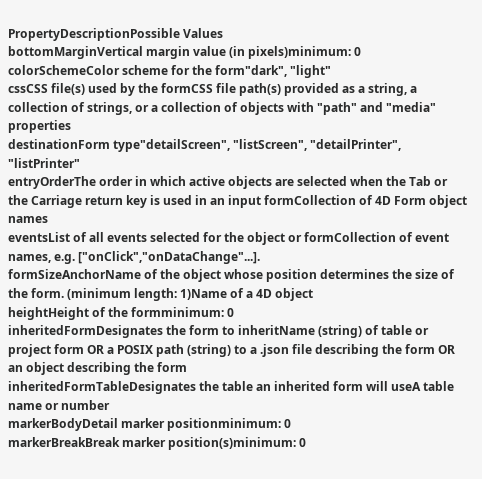PropertyDescriptionPossible Values
bottomMarginVertical margin value (in pixels)minimum: 0
colorSchemeColor scheme for the form"dark", "light"
cssCSS file(s) used by the formCSS file path(s) provided as a string, a collection of strings, or a collection of objects with "path" and "media" properties
destinationForm type"detailScreen", "listScreen", "detailPrinter", "listPrinter"
entryOrderThe order in which active objects are selected when the Tab or the Carriage return key is used in an input formCollection of 4D Form object names
eventsList of all events selected for the object or formCollection of event names, e.g. ["onClick","onDataChange"...].
formSizeAnchorName of the object whose position determines the size of the form. (minimum length: 1)Name of a 4D object
heightHeight of the formminimum: 0
inheritedFormDesignates the form to inheritName (string) of table or project form OR a POSIX path (string) to a .json file describing the form OR an object describing the form
inheritedFormTableDesignates the table an inherited form will useA table name or number
markerBodyDetail marker positionminimum: 0
markerBreakBreak marker position(s)minimum: 0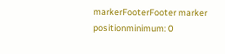markerFooterFooter marker positionminimum: 0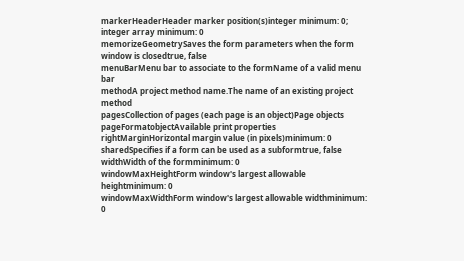markerHeaderHeader marker position(s)integer minimum: 0; integer array minimum: 0
memorizeGeometrySaves the form parameters when the form window is closedtrue, false
menuBarMenu bar to associate to the formName of a valid menu bar
methodA project method name.The name of an existing project method
pagesCollection of pages (each page is an object)Page objects
pageFormatobjectAvailable print properties
rightMarginHorizontal margin value (in pixels)minimum: 0
sharedSpecifies if a form can be used as a subformtrue, false
widthWidth of the formminimum: 0
windowMaxHeightForm window's largest allowable heightminimum: 0
windowMaxWidthForm window's largest allowable widthminimum: 0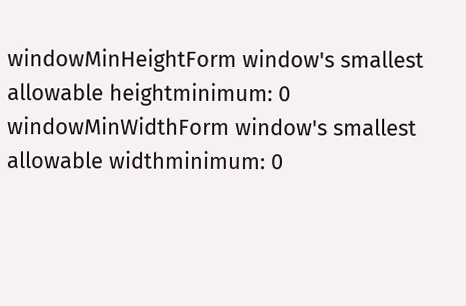windowMinHeightForm window's smallest allowable heightminimum: 0
windowMinWidthForm window's smallest allowable widthminimum: 0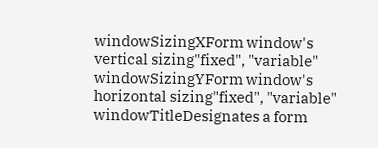windowSizingXForm window's vertical sizing"fixed", "variable"
windowSizingYForm window's horizontal sizing"fixed", "variable"
windowTitleDesignates a form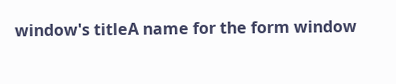window's titleA name for the form window